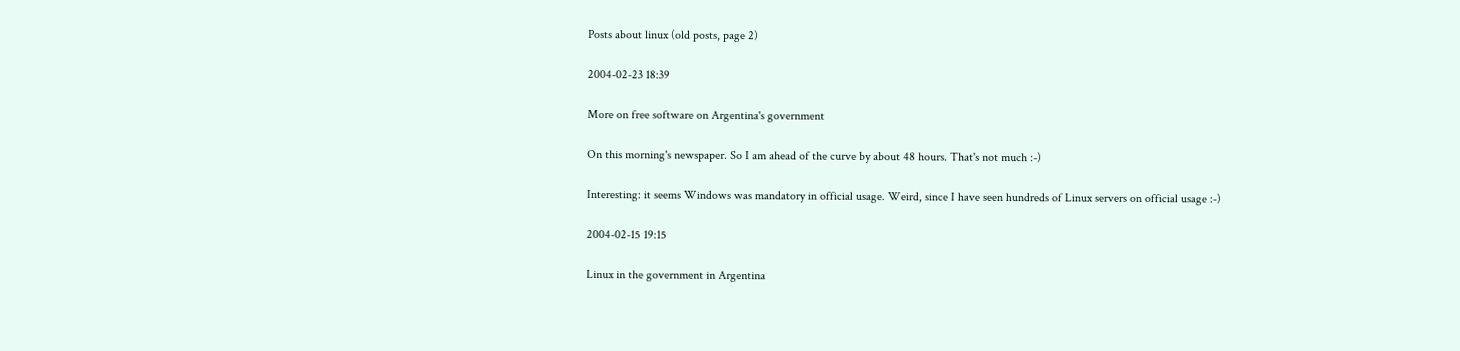Posts about linux (old posts, page 2)

2004-02-23 18:39

More on free software on Argentina's government

On this morning's newspaper. So I am ahead of the curve by about 48 hours. That's not much :-)

Interesting: it seems Windows was mandatory in official usage. Weird, since I have seen hundreds of Linux servers on official usage :-)

2004-02-15 19:15

Linux in the government in Argentina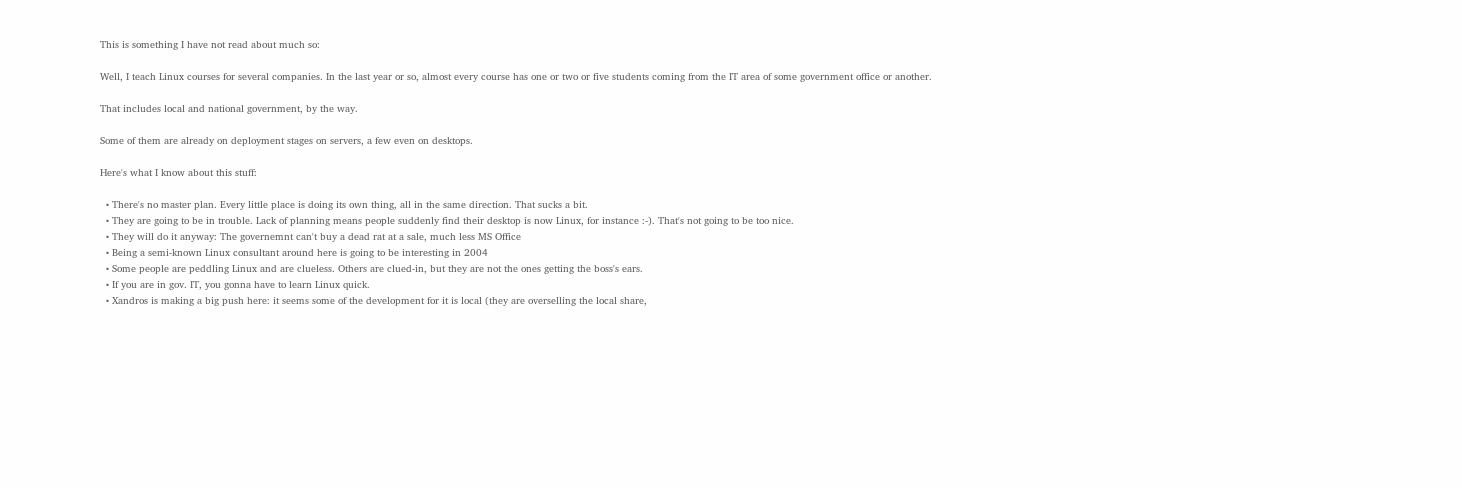This is something I have not read about much so:

Well, I teach Linux courses for several companies. In the last year or so, almost every course has one or two or five students coming from the IT area of some government office or another.

That includes local and national government, by the way.

Some of them are already on deployment stages on servers, a few even on desktops.

Here's what I know about this stuff:

  • There's no master plan. Every little place is doing its own thing, all in the same direction. That sucks a bit.
  • They are going to be in trouble. Lack of planning means people suddenly find their desktop is now Linux, for instance :-). That's not going to be too nice.
  • They will do it anyway: The governemnt can't buy a dead rat at a sale, much less MS Office
  • Being a semi-known Linux consultant around here is going to be interesting in 2004
  • Some people are peddling Linux and are clueless. Others are clued-in, but they are not the ones getting the boss's ears.
  • If you are in gov. IT, you gonna have to learn Linux quick.
  • Xandros is making a big push here: it seems some of the development for it is local (they are overselling the local share,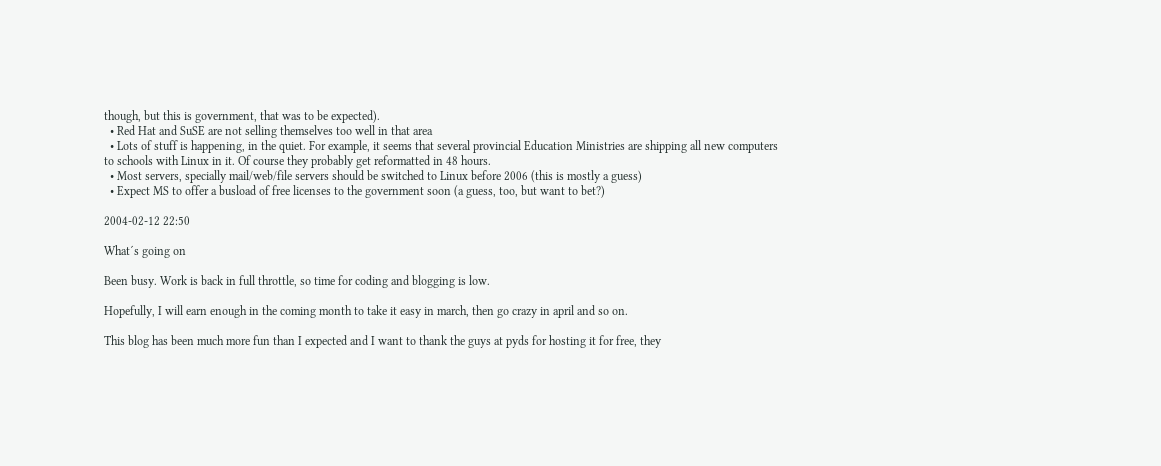though, but this is government, that was to be expected).
  • Red Hat and SuSE are not selling themselves too well in that area
  • Lots of stuff is happening, in the quiet. For example, it seems that several provincial Education Ministries are shipping all new computers to schools with Linux in it. Of course they probably get reformatted in 48 hours.
  • Most servers, specially mail/web/file servers should be switched to Linux before 2006 (this is mostly a guess)
  • Expect MS to offer a busload of free licenses to the government soon (a guess, too, but want to bet?)

2004-02-12 22:50

What´s going on

Been busy. Work is back in full throttle, so time for coding and blogging is low.

Hopefully, I will earn enough in the coming month to take it easy in march, then go crazy in april and so on.

This blog has been much more fun than I expected and I want to thank the guys at pyds for hosting it for free, they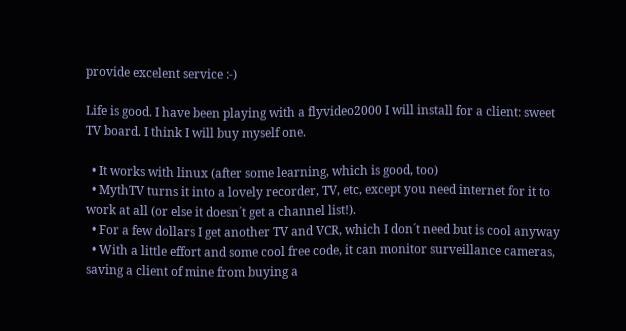provide excelent service :-)

Life is good. I have been playing with a flyvideo2000 I will install for a client: sweet TV board. I think I will buy myself one.

  • It works with linux (after some learning, which is good, too)
  • MythTV turns it into a lovely recorder, TV, etc, except you need internet for it to work at all (or else it doesn´t get a channel list!).
  • For a few dollars I get another TV and VCR, which I don´t need but is cool anyway
  • With a little effort and some cool free code, it can monitor surveillance cameras, saving a client of mine from buying a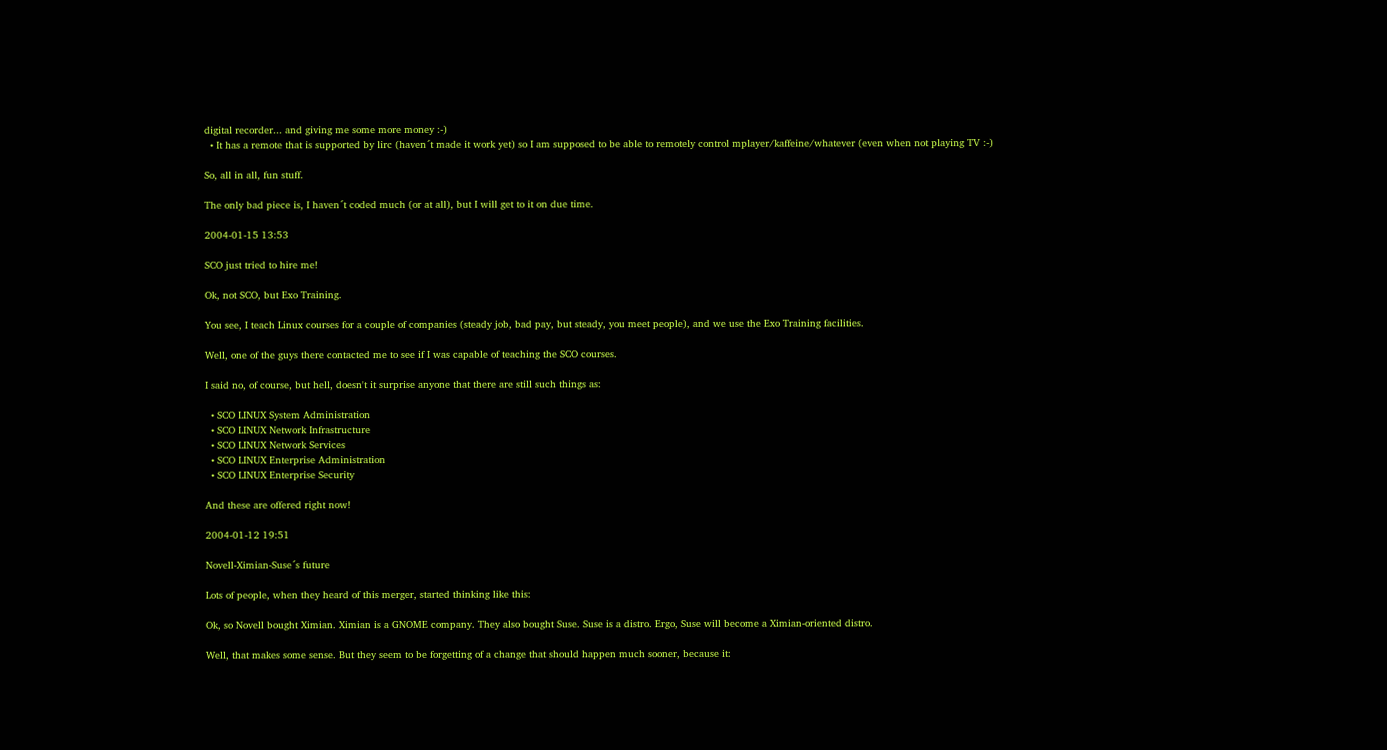digital recorder... and giving me some more money :-)
  • It has a remote that is supported by lirc (haven´t made it work yet) so I am supposed to be able to remotely control mplayer/kaffeine/whatever (even when not playing TV :-)

So, all in all, fun stuff.

The only bad piece is, I haven´t coded much (or at all), but I will get to it on due time.

2004-01-15 13:53

SCO just tried to hire me!

Ok, not SCO, but Exo Training.

You see, I teach Linux courses for a couple of companies (steady job, bad pay, but steady, you meet people), and we use the Exo Training facilities.

Well, one of the guys there contacted me to see if I was capable of teaching the SCO courses.

I said no, of course, but hell, doesn't it surprise anyone that there are still such things as:

  • SCO LINUX System Administration
  • SCO LINUX Network Infrastructure
  • SCO LINUX Network Services
  • SCO LINUX Enterprise Administration
  • SCO LINUX Enterprise Security

And these are offered right now!

2004-01-12 19:51

Novell-Ximian-Suse´s future

Lots of people, when they heard of this merger, started thinking like this:

Ok, so Novell bought Ximian. Ximian is a GNOME company. They also bought Suse. Suse is a distro. Ergo, Suse will become a Ximian-oriented distro.

Well, that makes some sense. But they seem to be forgetting of a change that should happen much sooner, because it: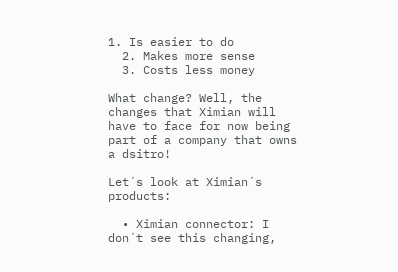1. Is easier to do
  2. Makes more sense
  3. Costs less money

What change? Well, the changes that Ximian will have to face for now being part of a company that owns a dsitro!

Let´s look at Ximian´s products:

  • Ximian connector: I don´t see this changing,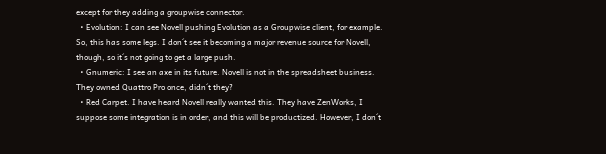except for they adding a groupwise connector.
  • Evolution: I can see Novell pushing Evolution as a Groupwise client, for example. So, this has some legs. I don´t see it becoming a major revenue source for Novell, though, so it´s not going to get a large push.
  • Gnumeric: I see an axe in its future. Novell is not in the spreadsheet business. They owned Quattro Pro once, didn´t they?
  • Red Carpet. I have heard Novell really wanted this. They have ZenWorks, I suppose some integration is in order, and this will be productized. However, I don´t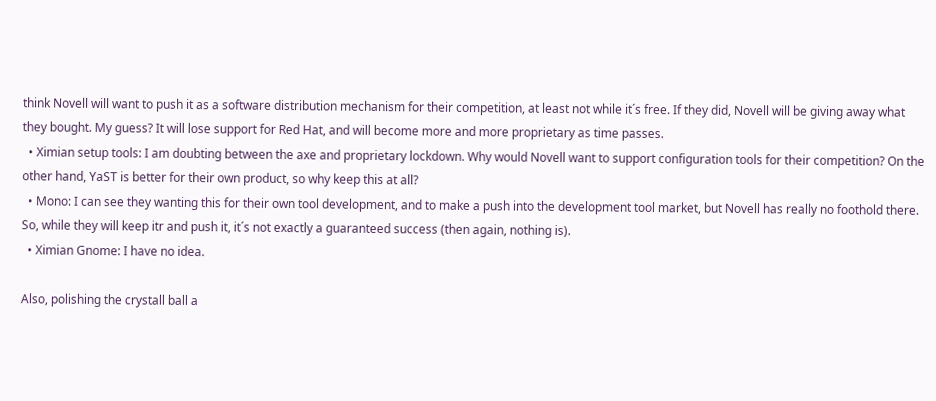think Novell will want to push it as a software distribution mechanism for their competition, at least not while it´s free. If they did, Novell will be giving away what they bought. My guess? It will lose support for Red Hat, and will become more and more proprietary as time passes.
  • Ximian setup tools: I am doubting between the axe and proprietary lockdown. Why would Novell want to support configuration tools for their competition? On the other hand, YaST is better for their own product, so why keep this at all?
  • Mono: I can see they wanting this for their own tool development, and to make a push into the development tool market, but Novell has really no foothold there. So, while they will keep itr and push it, it´s not exactly a guaranteed success (then again, nothing is).
  • Ximian Gnome: I have no idea.

Also, polishing the crystall ball a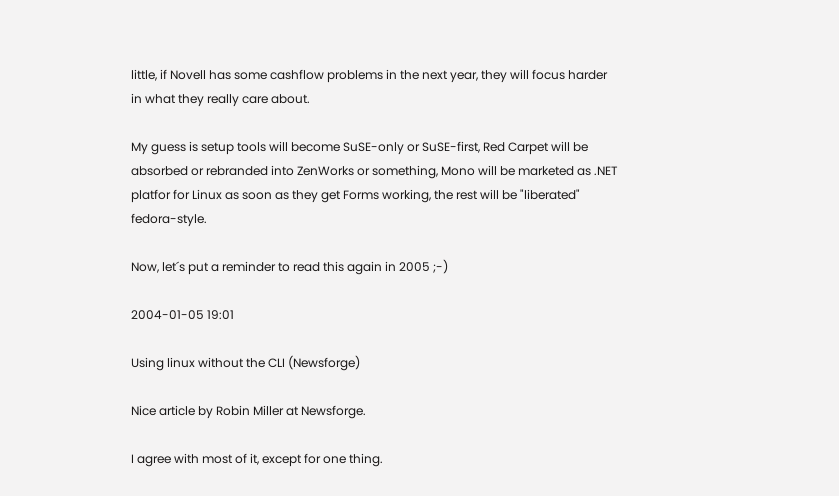little, if Novell has some cashflow problems in the next year, they will focus harder in what they really care about.

My guess is setup tools will become SuSE-only or SuSE-first, Red Carpet will be absorbed or rebranded into ZenWorks or something, Mono will be marketed as .NET platfor for Linux as soon as they get Forms working, the rest will be "liberated" fedora-style.

Now, let´s put a reminder to read this again in 2005 ;-)

2004-01-05 19:01

Using linux without the CLI (Newsforge)

Nice article by Robin Miller at Newsforge.

I agree with most of it, except for one thing.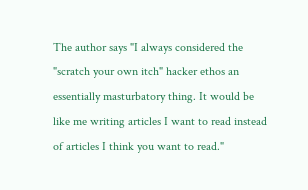The author says "I always considered the "scratch your own itch" hacker ethos an essentially masturbatory thing. It would be like me writing articles I want to read instead of articles I think you want to read."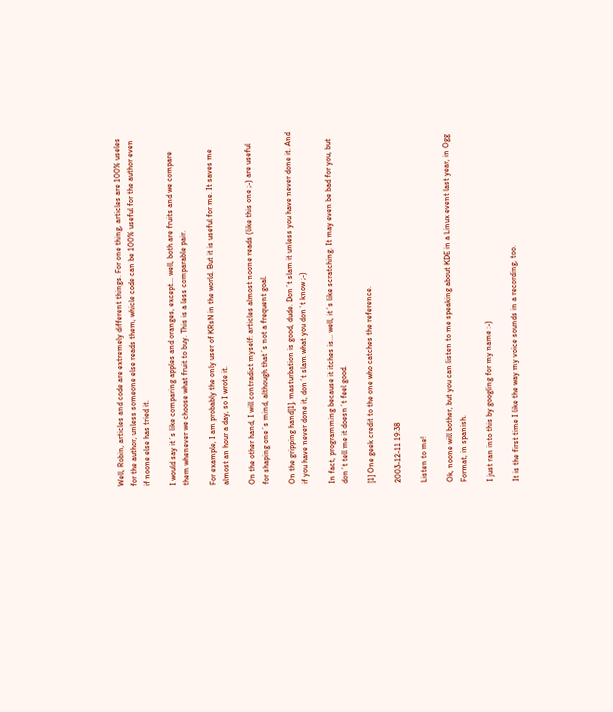Well, Robin, articles and code are extremely different things. For one thing, articles are 100% useles for the author, unless someone else reads them, whicle code can be 100% useful for the author even if noone else has tried it.

I would say it´s like comparing apples and oranges, except... well, both are fruits and we compare them whenever we choose what fruit to buy. This is a less comparable pair.

For example, I am probably the only user of KRsN in the world. But it is useful for me. It saves me almost an hour a day, so I wrote it.

On the other hand, I will contradict myself: articles almost noone reads (like this one ;-) are useful for shaping one´s mind, although that´s not a frequent goal.

On the gripping hand[1], masturbation is good, dude. Don´t slam it unless you have never done it. And if you have never done it, don´t slam what you don´t know ;-)

In fact, programming because it itches is... well, it´s like scratching. It may even be bad for you, but don´t tell me it doesn´t feel good.

[1] One geek credit to the one who catches the reference.

2003-12-11 19:38

Listen to me!

Ok, noone will bother, but you can listen to me speaking about KDE in a Linux event last year, in Ogg Format, in spanish.

I just ran into this by googling for my name :-)

It is the first time I like the way my voice sounds in a recording, too.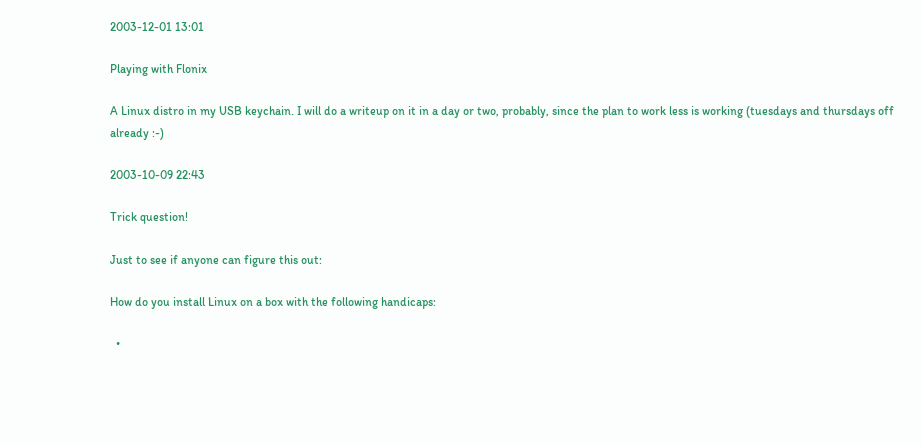2003-12-01 13:01

Playing with Flonix

A Linux distro in my USB keychain. I will do a writeup on it in a day or two, probably, since the plan to work less is working (tuesdays and thursdays off already :-)

2003-10-09 22:43

Trick question!

Just to see if anyone can figure this out:

How do you install Linux on a box with the following handicaps:

  •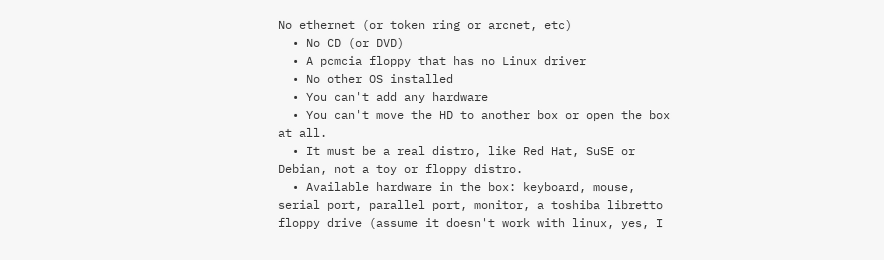No ethernet (or token ring or arcnet, etc)
  • No CD (or DVD)
  • A pcmcia floppy that has no Linux driver
  • No other OS installed
  • You can't add any hardware
  • You can't move the HD to another box or open the box at all.
  • It must be a real distro, like Red Hat, SuSE or Debian, not a toy or floppy distro.
  • Available hardware in the box: keyboard, mouse, serial port, parallel port, monitor, a toshiba libretto floppy drive (assume it doesn't work with linux, yes, I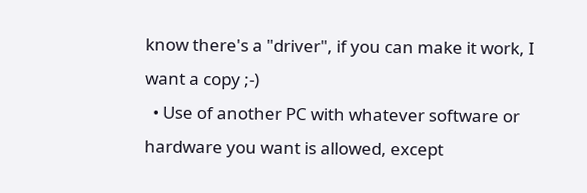know there's a "driver", if you can make it work, I want a copy ;-)
  • Use of another PC with whatever software or hardware you want is allowed, except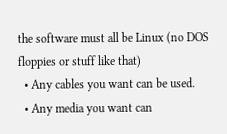the software must all be Linux (no DOS floppies or stuff like that)
  • Any cables you want can be used.
  • Any media you want can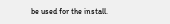be used for the install.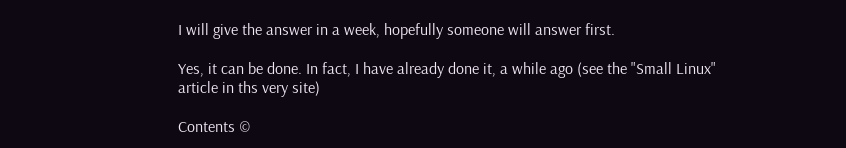I will give the answer in a week, hopefully someone will answer first.

Yes, it can be done. In fact, I have already done it, a while ago (see the "Small Linux" article in ths very site)

Contents ©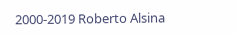2000-2019 Roberto Alsina